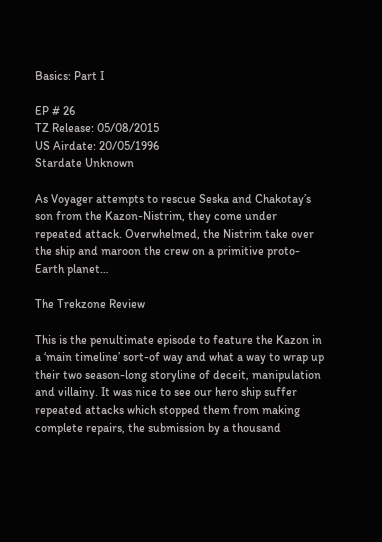Basics: Part I

EP # 26
TZ Release: 05/08/2015
US Airdate: 20/05/1996
Stardate Unknown

As Voyager attempts to rescue Seska and Chakotay’s son from the Kazon-Nistrim, they come under repeated attack. Overwhelmed, the Nistrim take over the ship and maroon the crew on a primitive proto-Earth planet…

The Trekzone Review

This is the penultimate episode to feature the Kazon in a ‘main timeline’ sort-of way and what a way to wrap up their two season-long storyline of deceit, manipulation and villainy. It was nice to see our hero ship suffer repeated attacks which stopped them from making complete repairs, the submission by a thousand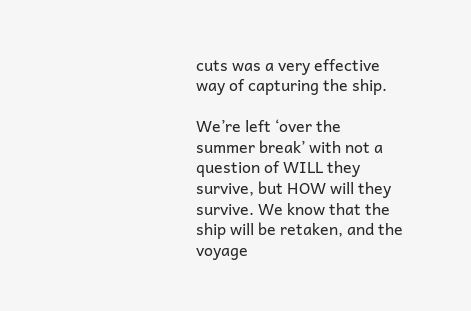cuts was a very effective way of capturing the ship.

We’re left ‘over the summer break’ with not a question of WILL they survive, but HOW will they survive. We know that the ship will be retaken, and the voyage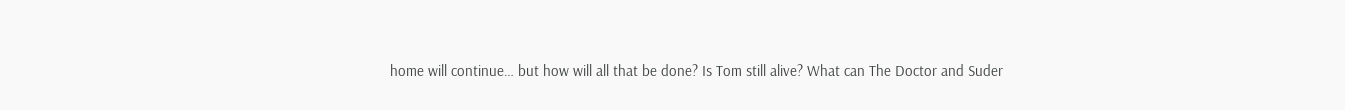home will continue… but how will all that be done? Is Tom still alive? What can The Doctor and Suder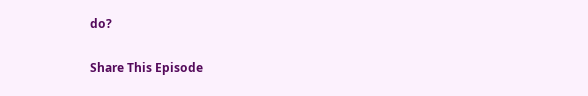do?

Share This Episode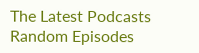The Latest Podcasts
Random Episodes